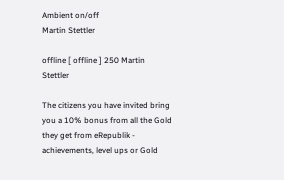Ambient on/off
Martin Stettler

offline [ offline ] 250 Martin Stettler

The citizens you have invited bring you a 10% bonus from all the Gold they get from eRepublik - achievements, level ups or Gold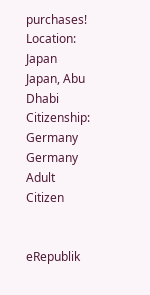purchases!
Location: Japan Japan, Abu Dhabi Citizenship: Germany Germany
Adult Citizen


eRepublik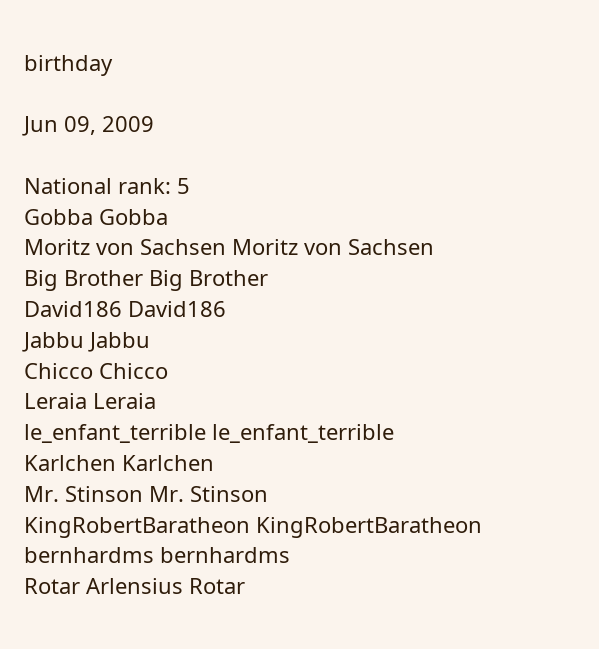birthday

Jun 09, 2009

National rank: 5
Gobba Gobba
Moritz von Sachsen Moritz von Sachsen
Big Brother Big Brother
David186 David186
Jabbu Jabbu
Chicco Chicco
Leraia Leraia
le_enfant_terrible le_enfant_terrible
Karlchen Karlchen
Mr. Stinson Mr. Stinson
KingRobertBaratheon KingRobertBaratheon
bernhardms bernhardms
Rotar Arlensius Rotar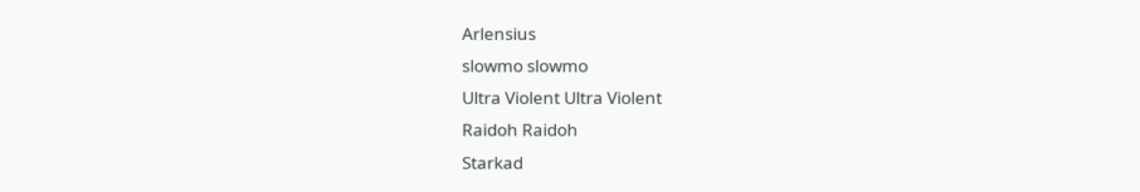Arlensius
slowmo slowmo
Ultra Violent Ultra Violent
Raidoh Raidoh
Starkad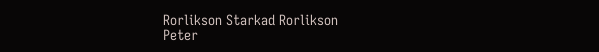Rorlikson Starkad Rorlikson
Peter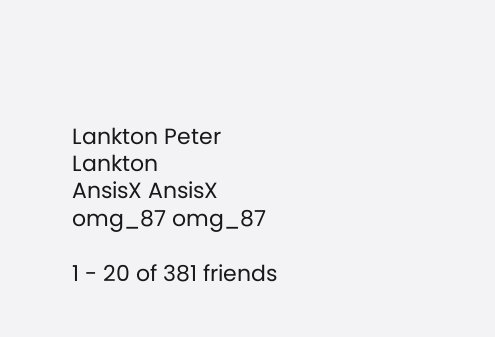Lankton Peter Lankton
AnsisX AnsisX
omg_87 omg_87

1 - 20 of 381 friends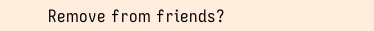Remove from friends?